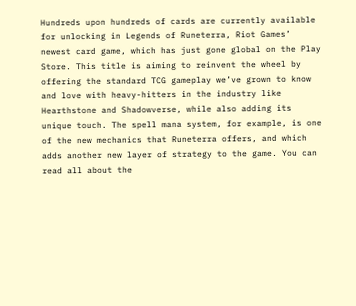Hundreds upon hundreds of cards are currently available for unlocking in Legends of Runeterra, Riot Games’ newest card game, which has just gone global on the Play Store. This title is aiming to reinvent the wheel by offering the standard TCG gameplay we’ve grown to know and love with heavy-hitters in the industry like Hearthstone and Shadowverse, while also adding its unique touch. The spell mana system, for example, is one of the new mechanics that Runeterra offers, and which adds another new layer of strategy to the game. You can read all about the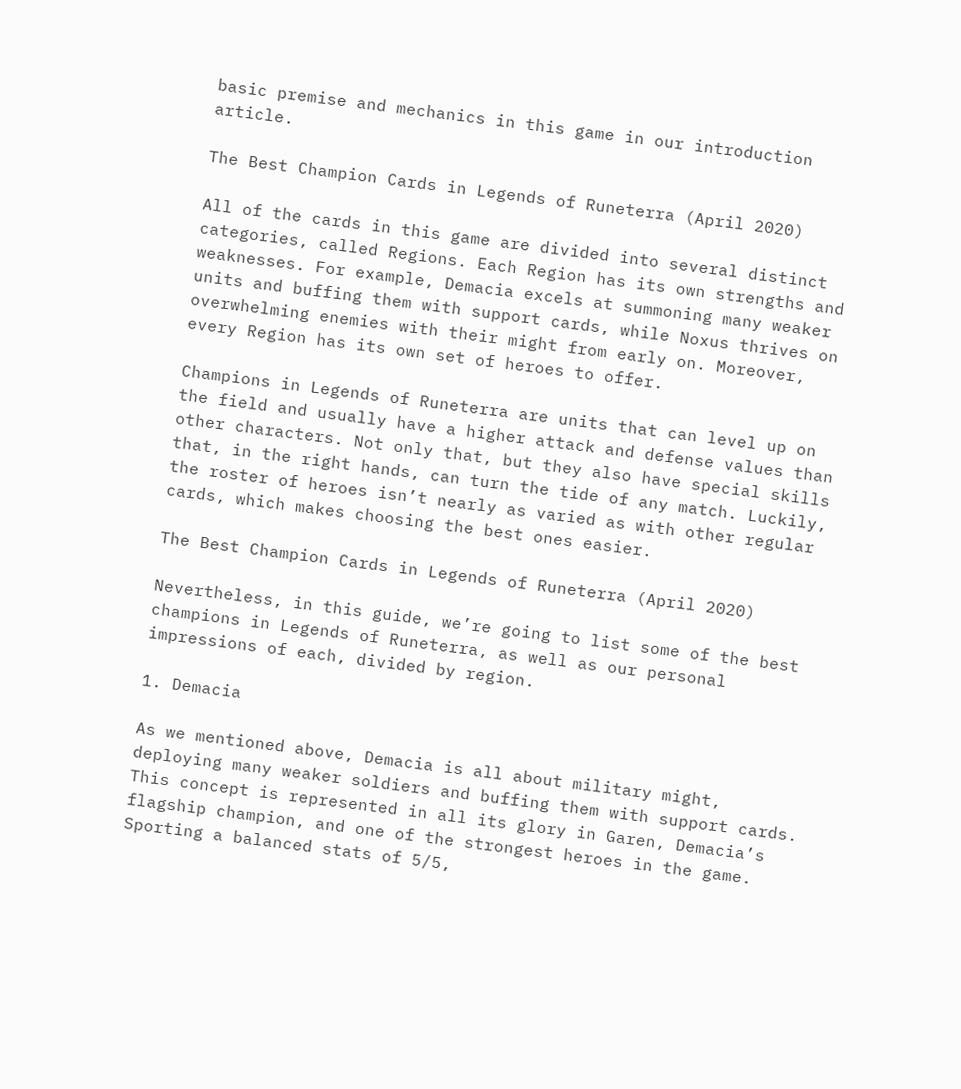basic premise and mechanics in this game in our introduction article.

The Best Champion Cards in Legends of Runeterra (April 2020)

All of the cards in this game are divided into several distinct categories, called Regions. Each Region has its own strengths and weaknesses. For example, Demacia excels at summoning many weaker units and buffing them with support cards, while Noxus thrives on overwhelming enemies with their might from early on. Moreover, every Region has its own set of heroes to offer.

Champions in Legends of Runeterra are units that can level up on the field and usually have a higher attack and defense values than other characters. Not only that, but they also have special skills that, in the right hands, can turn the tide of any match. Luckily, the roster of heroes isn’t nearly as varied as with other regular cards, which makes choosing the best ones easier.

The Best Champion Cards in Legends of Runeterra (April 2020)

Nevertheless, in this guide, we’re going to list some of the best champions in Legends of Runeterra, as well as our personal impressions of each, divided by region.

1. Demacia

As we mentioned above, Demacia is all about military might, deploying many weaker soldiers and buffing them with support cards. This concept is represented in all its glory in Garen, Demacia’s flagship champion, and one of the strongest heroes in the game. Sporting a balanced stats of 5/5,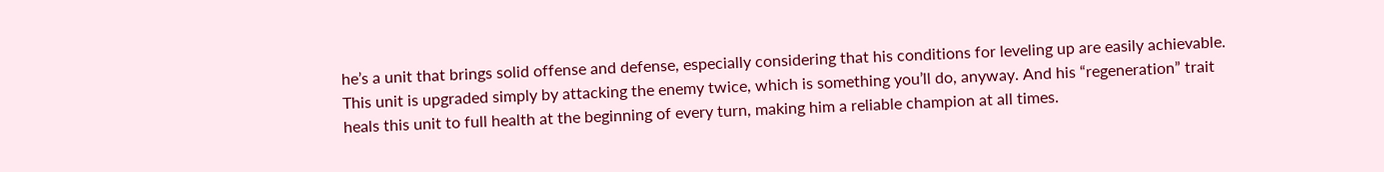he’s a unit that brings solid offense and defense, especially considering that his conditions for leveling up are easily achievable. This unit is upgraded simply by attacking the enemy twice, which is something you’ll do, anyway. And his “regeneration” trait heals this unit to full health at the beginning of every turn, making him a reliable champion at all times.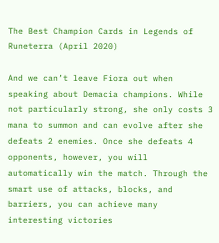The Best Champion Cards in Legends of Runeterra (April 2020)

And we can’t leave Fiora out when speaking about Demacia champions. While not particularly strong, she only costs 3 mana to summon and can evolve after she defeats 2 enemies. Once she defeats 4 opponents, however, you will automatically win the match. Through the smart use of attacks, blocks, and barriers, you can achieve many interesting victories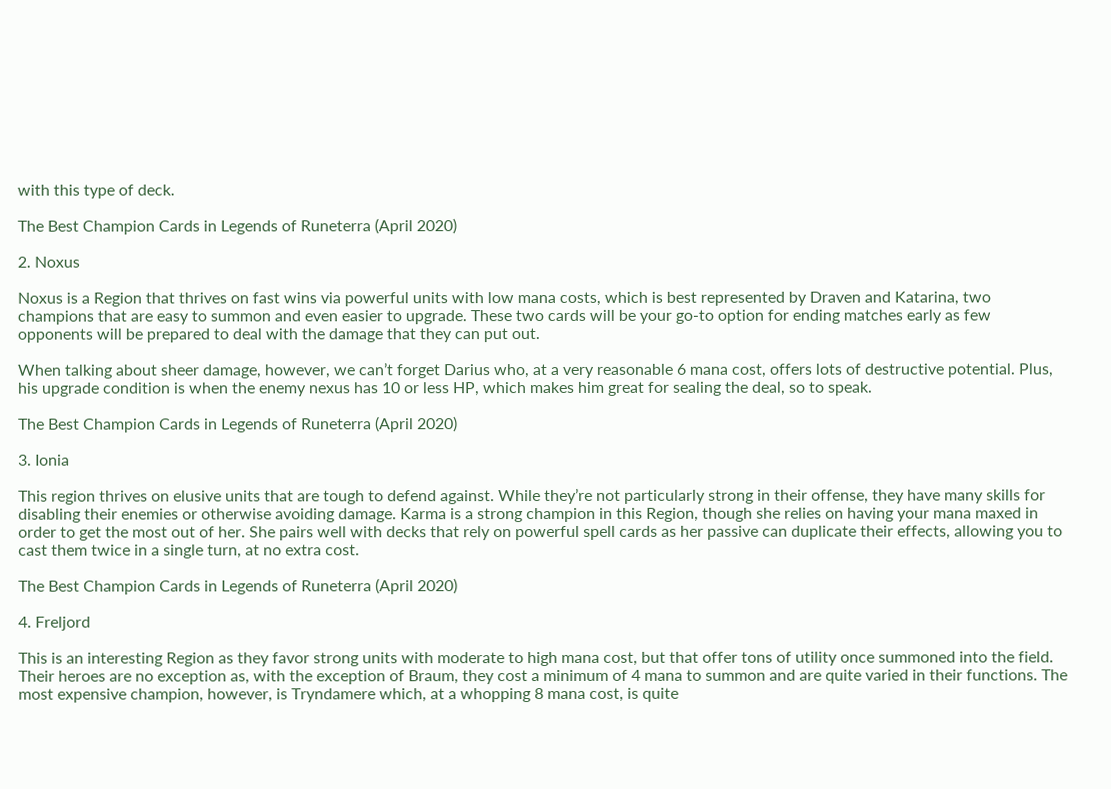with this type of deck.

The Best Champion Cards in Legends of Runeterra (April 2020)

2. Noxus

Noxus is a Region that thrives on fast wins via powerful units with low mana costs, which is best represented by Draven and Katarina, two champions that are easy to summon and even easier to upgrade. These two cards will be your go-to option for ending matches early as few opponents will be prepared to deal with the damage that they can put out.

When talking about sheer damage, however, we can’t forget Darius who, at a very reasonable 6 mana cost, offers lots of destructive potential. Plus, his upgrade condition is when the enemy nexus has 10 or less HP, which makes him great for sealing the deal, so to speak.

The Best Champion Cards in Legends of Runeterra (April 2020)

3. Ionia

This region thrives on elusive units that are tough to defend against. While they’re not particularly strong in their offense, they have many skills for disabling their enemies or otherwise avoiding damage. Karma is a strong champion in this Region, though she relies on having your mana maxed in order to get the most out of her. She pairs well with decks that rely on powerful spell cards as her passive can duplicate their effects, allowing you to cast them twice in a single turn, at no extra cost.

The Best Champion Cards in Legends of Runeterra (April 2020)

4. Freljord

This is an interesting Region as they favor strong units with moderate to high mana cost, but that offer tons of utility once summoned into the field. Their heroes are no exception as, with the exception of Braum, they cost a minimum of 4 mana to summon and are quite varied in their functions. The most expensive champion, however, is Tryndamere which, at a whopping 8 mana cost, is quite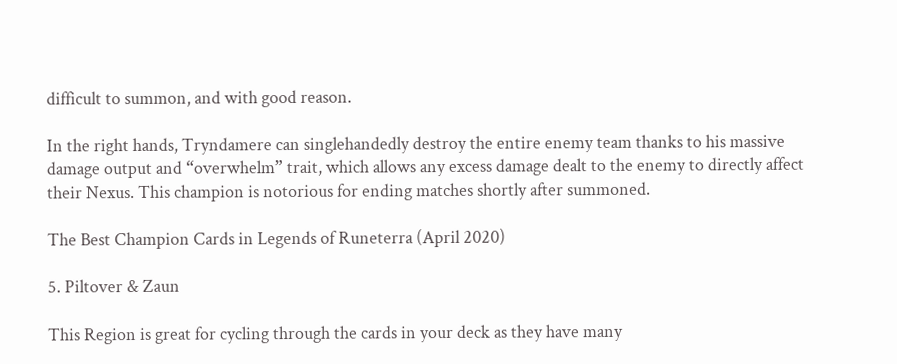difficult to summon, and with good reason.

In the right hands, Tryndamere can singlehandedly destroy the entire enemy team thanks to his massive damage output and “overwhelm” trait, which allows any excess damage dealt to the enemy to directly affect their Nexus. This champion is notorious for ending matches shortly after summoned.

The Best Champion Cards in Legends of Runeterra (April 2020)

5. Piltover & Zaun

This Region is great for cycling through the cards in your deck as they have many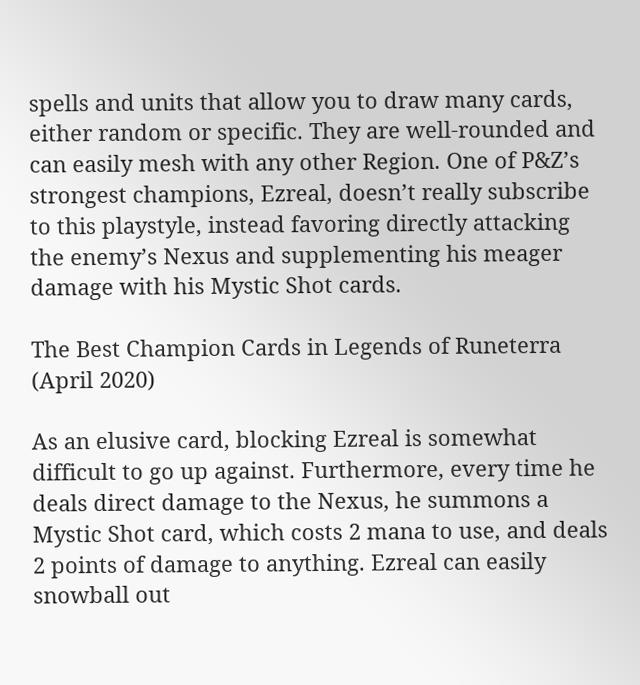spells and units that allow you to draw many cards, either random or specific. They are well-rounded and can easily mesh with any other Region. One of P&Z’s strongest champions, Ezreal, doesn’t really subscribe to this playstyle, instead favoring directly attacking the enemy’s Nexus and supplementing his meager damage with his Mystic Shot cards.

The Best Champion Cards in Legends of Runeterra (April 2020)

As an elusive card, blocking Ezreal is somewhat difficult to go up against. Furthermore, every time he deals direct damage to the Nexus, he summons a Mystic Shot card, which costs 2 mana to use, and deals 2 points of damage to anything. Ezreal can easily snowball out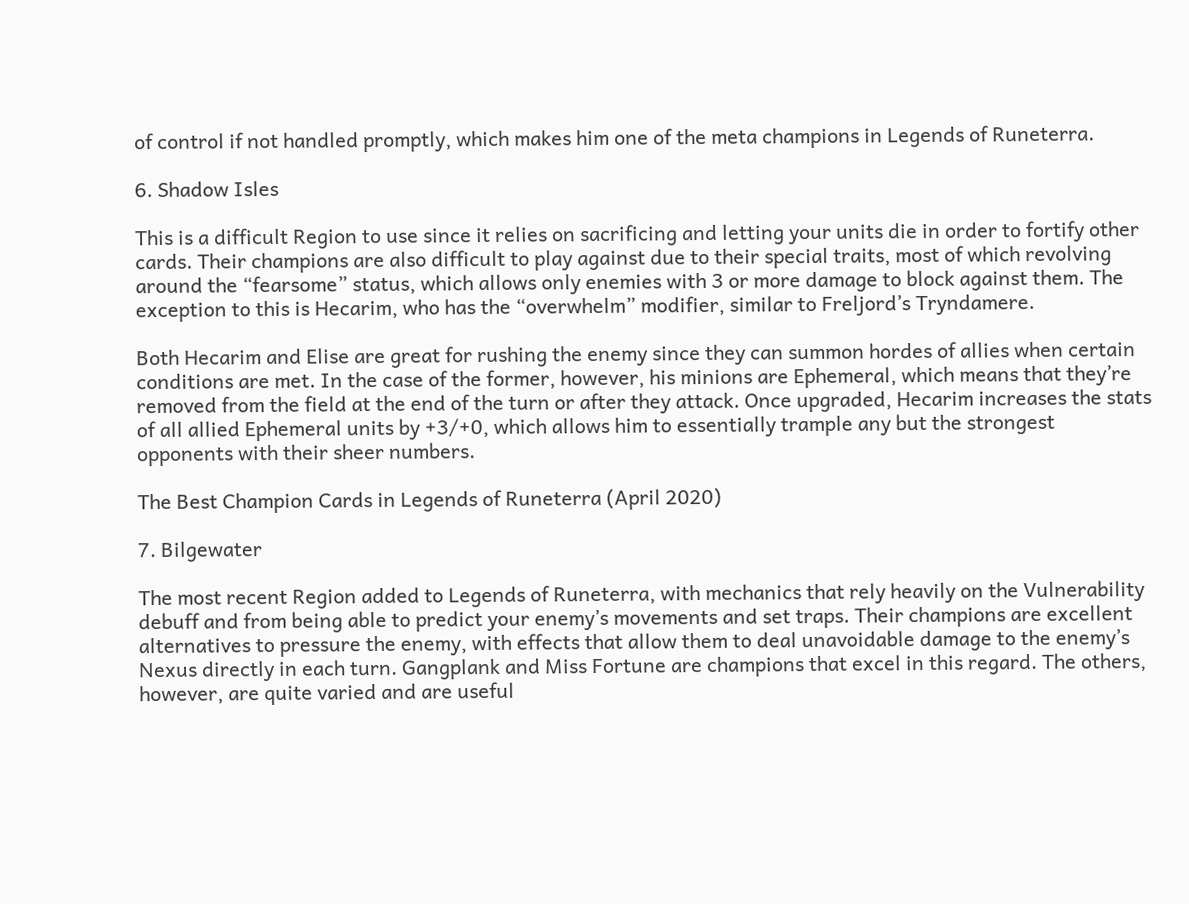of control if not handled promptly, which makes him one of the meta champions in Legends of Runeterra.

6. Shadow Isles

This is a difficult Region to use since it relies on sacrificing and letting your units die in order to fortify other cards. Their champions are also difficult to play against due to their special traits, most of which revolving around the “fearsome” status, which allows only enemies with 3 or more damage to block against them. The exception to this is Hecarim, who has the “overwhelm” modifier, similar to Freljord’s Tryndamere.

Both Hecarim and Elise are great for rushing the enemy since they can summon hordes of allies when certain conditions are met. In the case of the former, however, his minions are Ephemeral, which means that they’re removed from the field at the end of the turn or after they attack. Once upgraded, Hecarim increases the stats of all allied Ephemeral units by +3/+0, which allows him to essentially trample any but the strongest opponents with their sheer numbers.

The Best Champion Cards in Legends of Runeterra (April 2020)

7. Bilgewater

The most recent Region added to Legends of Runeterra, with mechanics that rely heavily on the Vulnerability debuff and from being able to predict your enemy’s movements and set traps. Their champions are excellent alternatives to pressure the enemy, with effects that allow them to deal unavoidable damage to the enemy’s Nexus directly in each turn. Gangplank and Miss Fortune are champions that excel in this regard. The others, however, are quite varied and are useful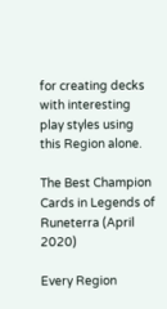for creating decks with interesting play styles using this Region alone.

The Best Champion Cards in Legends of Runeterra (April 2020)

Every Region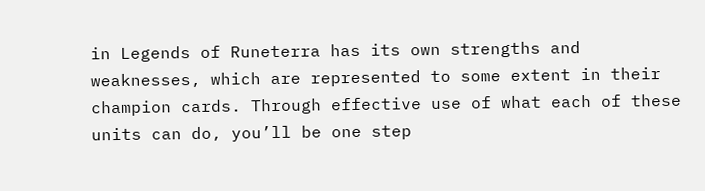in Legends of Runeterra has its own strengths and weaknesses, which are represented to some extent in their champion cards. Through effective use of what each of these units can do, you’ll be one step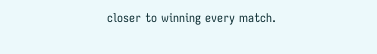closer to winning every match.